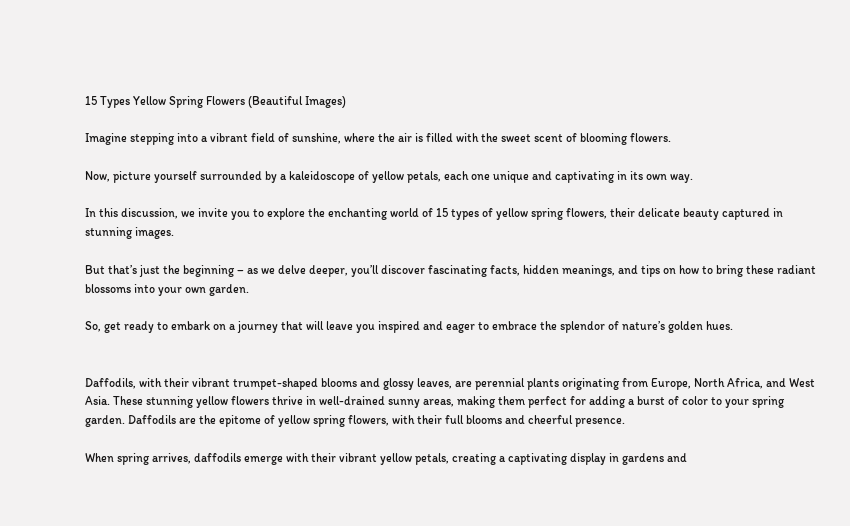15 Types Yellow Spring Flowers (Beautiful Images)

Imagine stepping into a vibrant field of sunshine, where the air is filled with the sweet scent of blooming flowers.

Now, picture yourself surrounded by a kaleidoscope of yellow petals, each one unique and captivating in its own way.

In this discussion, we invite you to explore the enchanting world of 15 types of yellow spring flowers, their delicate beauty captured in stunning images.

But that’s just the beginning – as we delve deeper, you’ll discover fascinating facts, hidden meanings, and tips on how to bring these radiant blossoms into your own garden.

So, get ready to embark on a journey that will leave you inspired and eager to embrace the splendor of nature’s golden hues.


Daffodils, with their vibrant trumpet-shaped blooms and glossy leaves, are perennial plants originating from Europe, North Africa, and West Asia. These stunning yellow flowers thrive in well-drained sunny areas, making them perfect for adding a burst of color to your spring garden. Daffodils are the epitome of yellow spring flowers, with their full blooms and cheerful presence.

When spring arrives, daffodils emerge with their vibrant yellow petals, creating a captivating display in gardens and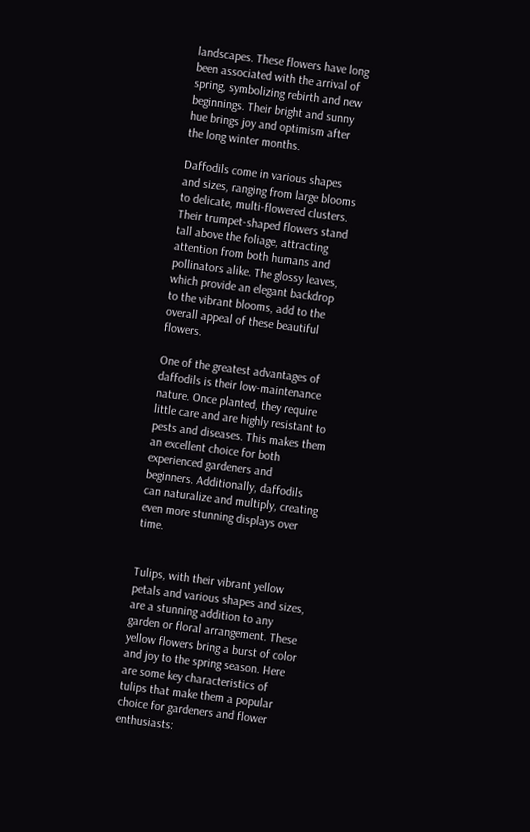landscapes. These flowers have long been associated with the arrival of spring, symbolizing rebirth and new beginnings. Their bright and sunny hue brings joy and optimism after the long winter months.

Daffodils come in various shapes and sizes, ranging from large blooms to delicate, multi-flowered clusters. Their trumpet-shaped flowers stand tall above the foliage, attracting attention from both humans and pollinators alike. The glossy leaves, which provide an elegant backdrop to the vibrant blooms, add to the overall appeal of these beautiful flowers.

One of the greatest advantages of daffodils is their low-maintenance nature. Once planted, they require little care and are highly resistant to pests and diseases. This makes them an excellent choice for both experienced gardeners and beginners. Additionally, daffodils can naturalize and multiply, creating even more stunning displays over time.


Tulips, with their vibrant yellow petals and various shapes and sizes, are a stunning addition to any garden or floral arrangement. These yellow flowers bring a burst of color and joy to the spring season. Here are some key characteristics of tulips that make them a popular choice for gardeners and flower enthusiasts: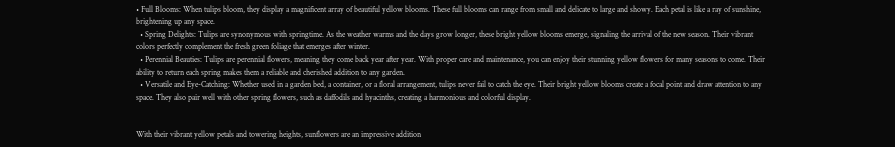• Full Blooms: When tulips bloom, they display a magnificent array of beautiful yellow blooms. These full blooms can range from small and delicate to large and showy. Each petal is like a ray of sunshine, brightening up any space.
  • Spring Delights: Tulips are synonymous with springtime. As the weather warms and the days grow longer, these bright yellow blooms emerge, signaling the arrival of the new season. Their vibrant colors perfectly complement the fresh green foliage that emerges after winter.
  • Perennial Beauties: Tulips are perennial flowers, meaning they come back year after year. With proper care and maintenance, you can enjoy their stunning yellow flowers for many seasons to come. Their ability to return each spring makes them a reliable and cherished addition to any garden.
  • Versatile and Eye-Catching: Whether used in a garden bed, a container, or a floral arrangement, tulips never fail to catch the eye. Their bright yellow blooms create a focal point and draw attention to any space. They also pair well with other spring flowers, such as daffodils and hyacinths, creating a harmonious and colorful display.


With their vibrant yellow petals and towering heights, sunflowers are an impressive addition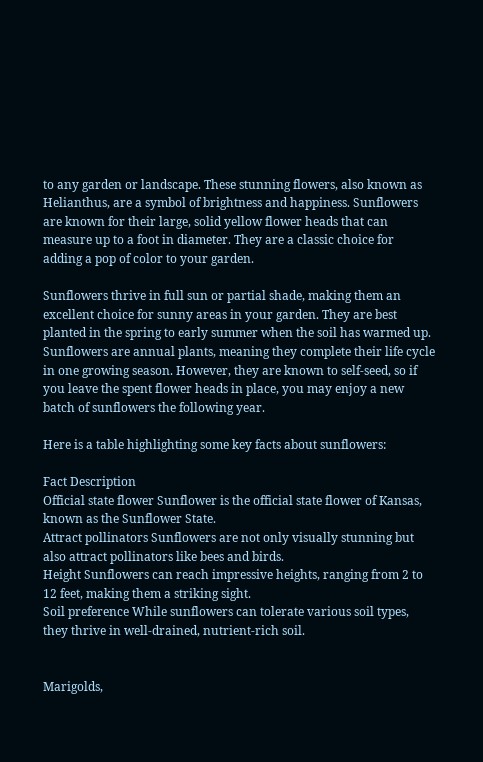to any garden or landscape. These stunning flowers, also known as Helianthus, are a symbol of brightness and happiness. Sunflowers are known for their large, solid yellow flower heads that can measure up to a foot in diameter. They are a classic choice for adding a pop of color to your garden.

Sunflowers thrive in full sun or partial shade, making them an excellent choice for sunny areas in your garden. They are best planted in the spring to early summer when the soil has warmed up. Sunflowers are annual plants, meaning they complete their life cycle in one growing season. However, they are known to self-seed, so if you leave the spent flower heads in place, you may enjoy a new batch of sunflowers the following year.

Here is a table highlighting some key facts about sunflowers:

Fact Description
Official state flower Sunflower is the official state flower of Kansas, known as the Sunflower State.
Attract pollinators Sunflowers are not only visually stunning but also attract pollinators like bees and birds.
Height Sunflowers can reach impressive heights, ranging from 2 to 12 feet, making them a striking sight.
Soil preference While sunflowers can tolerate various soil types, they thrive in well-drained, nutrient-rich soil.


Marigolds,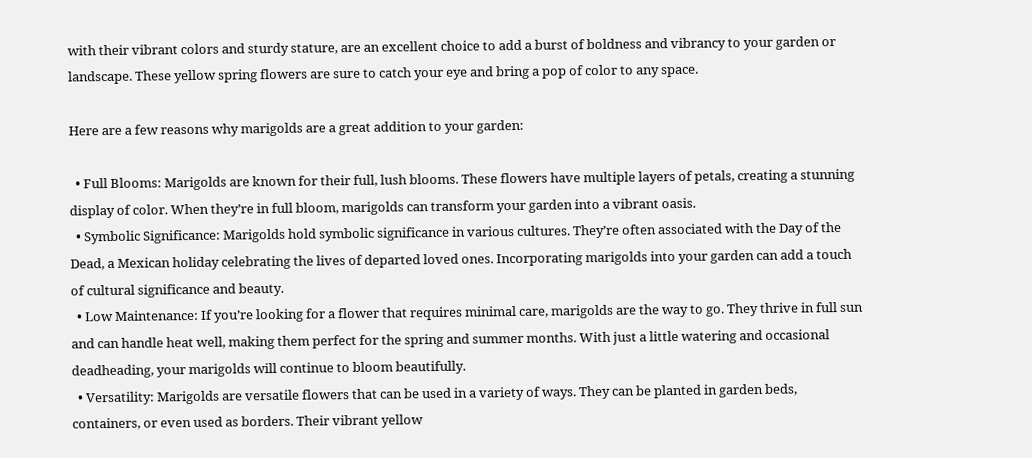with their vibrant colors and sturdy stature, are an excellent choice to add a burst of boldness and vibrancy to your garden or landscape. These yellow spring flowers are sure to catch your eye and bring a pop of color to any space.

Here are a few reasons why marigolds are a great addition to your garden:

  • Full Blooms: Marigolds are known for their full, lush blooms. These flowers have multiple layers of petals, creating a stunning display of color. When they’re in full bloom, marigolds can transform your garden into a vibrant oasis.
  • Symbolic Significance: Marigolds hold symbolic significance in various cultures. They’re often associated with the Day of the Dead, a Mexican holiday celebrating the lives of departed loved ones. Incorporating marigolds into your garden can add a touch of cultural significance and beauty.
  • Low Maintenance: If you’re looking for a flower that requires minimal care, marigolds are the way to go. They thrive in full sun and can handle heat well, making them perfect for the spring and summer months. With just a little watering and occasional deadheading, your marigolds will continue to bloom beautifully.
  • Versatility: Marigolds are versatile flowers that can be used in a variety of ways. They can be planted in garden beds, containers, or even used as borders. Their vibrant yellow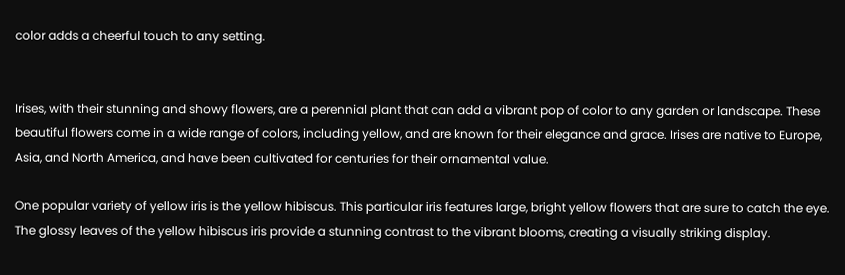color adds a cheerful touch to any setting.


Irises, with their stunning and showy flowers, are a perennial plant that can add a vibrant pop of color to any garden or landscape. These beautiful flowers come in a wide range of colors, including yellow, and are known for their elegance and grace. Irises are native to Europe, Asia, and North America, and have been cultivated for centuries for their ornamental value.

One popular variety of yellow iris is the yellow hibiscus. This particular iris features large, bright yellow flowers that are sure to catch the eye. The glossy leaves of the yellow hibiscus iris provide a stunning contrast to the vibrant blooms, creating a visually striking display.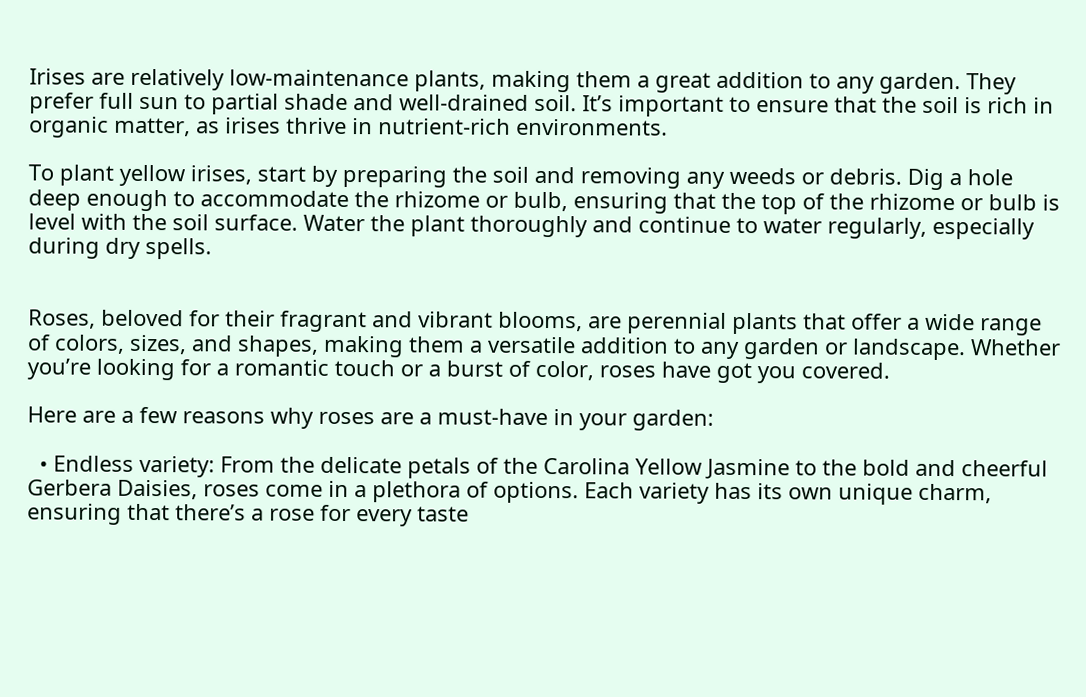Irises are relatively low-maintenance plants, making them a great addition to any garden. They prefer full sun to partial shade and well-drained soil. It’s important to ensure that the soil is rich in organic matter, as irises thrive in nutrient-rich environments.

To plant yellow irises, start by preparing the soil and removing any weeds or debris. Dig a hole deep enough to accommodate the rhizome or bulb, ensuring that the top of the rhizome or bulb is level with the soil surface. Water the plant thoroughly and continue to water regularly, especially during dry spells.


Roses, beloved for their fragrant and vibrant blooms, are perennial plants that offer a wide range of colors, sizes, and shapes, making them a versatile addition to any garden or landscape. Whether you’re looking for a romantic touch or a burst of color, roses have got you covered.

Here are a few reasons why roses are a must-have in your garden:

  • Endless variety: From the delicate petals of the Carolina Yellow Jasmine to the bold and cheerful Gerbera Daisies, roses come in a plethora of options. Each variety has its own unique charm, ensuring that there’s a rose for every taste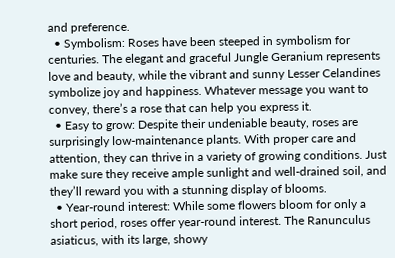and preference.
  • Symbolism: Roses have been steeped in symbolism for centuries. The elegant and graceful Jungle Geranium represents love and beauty, while the vibrant and sunny Lesser Celandines symbolize joy and happiness. Whatever message you want to convey, there’s a rose that can help you express it.
  • Easy to grow: Despite their undeniable beauty, roses are surprisingly low-maintenance plants. With proper care and attention, they can thrive in a variety of growing conditions. Just make sure they receive ample sunlight and well-drained soil, and they’ll reward you with a stunning display of blooms.
  • Year-round interest: While some flowers bloom for only a short period, roses offer year-round interest. The Ranunculus asiaticus, with its large, showy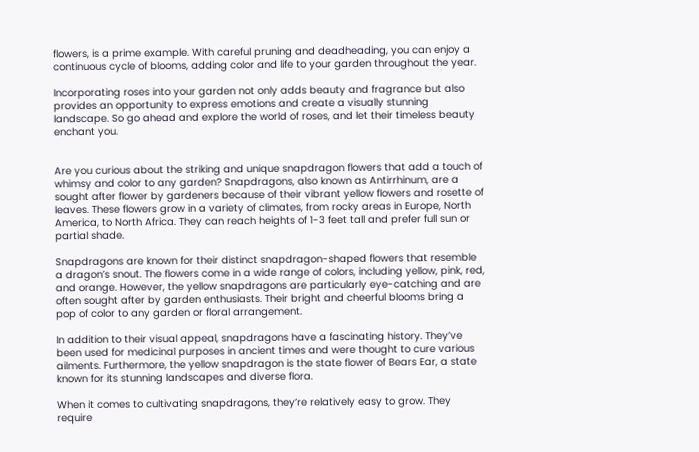flowers, is a prime example. With careful pruning and deadheading, you can enjoy a continuous cycle of blooms, adding color and life to your garden throughout the year.

Incorporating roses into your garden not only adds beauty and fragrance but also provides an opportunity to express emotions and create a visually stunning landscape. So go ahead and explore the world of roses, and let their timeless beauty enchant you.


Are you curious about the striking and unique snapdragon flowers that add a touch of whimsy and color to any garden? Snapdragons, also known as Antirrhinum, are a sought after flower by gardeners because of their vibrant yellow flowers and rosette of leaves. These flowers grow in a variety of climates, from rocky areas in Europe, North America, to North Africa. They can reach heights of 1-3 feet tall and prefer full sun or partial shade.

Snapdragons are known for their distinct snapdragon-shaped flowers that resemble a dragon’s snout. The flowers come in a wide range of colors, including yellow, pink, red, and orange. However, the yellow snapdragons are particularly eye-catching and are often sought after by garden enthusiasts. Their bright and cheerful blooms bring a pop of color to any garden or floral arrangement.

In addition to their visual appeal, snapdragons have a fascinating history. They’ve been used for medicinal purposes in ancient times and were thought to cure various ailments. Furthermore, the yellow snapdragon is the state flower of Bears Ear, a state known for its stunning landscapes and diverse flora.

When it comes to cultivating snapdragons, they’re relatively easy to grow. They require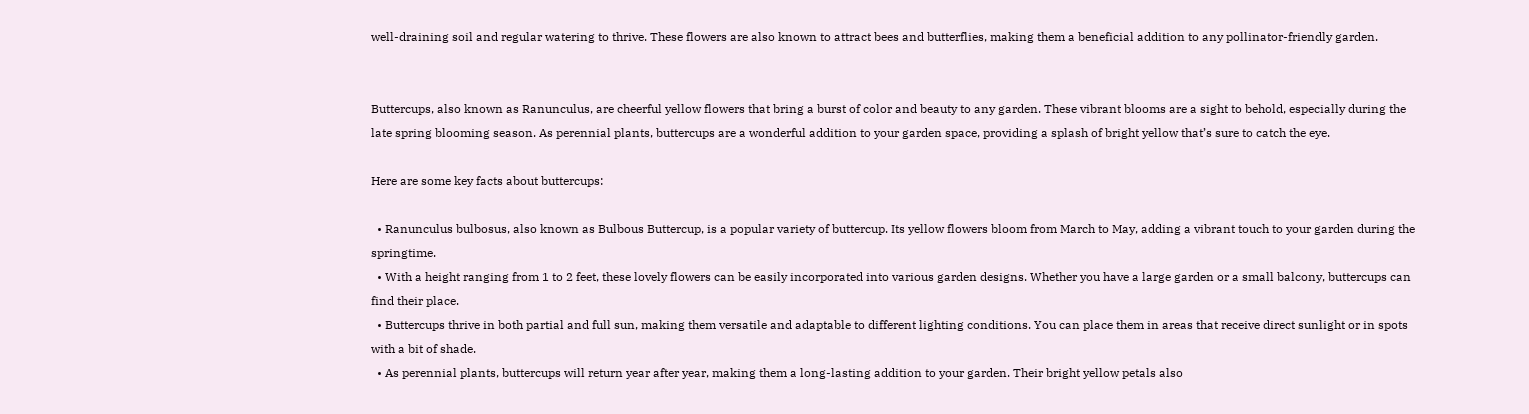well-draining soil and regular watering to thrive. These flowers are also known to attract bees and butterflies, making them a beneficial addition to any pollinator-friendly garden.


Buttercups, also known as Ranunculus, are cheerful yellow flowers that bring a burst of color and beauty to any garden. These vibrant blooms are a sight to behold, especially during the late spring blooming season. As perennial plants, buttercups are a wonderful addition to your garden space, providing a splash of bright yellow that’s sure to catch the eye.

Here are some key facts about buttercups:

  • Ranunculus bulbosus, also known as Bulbous Buttercup, is a popular variety of buttercup. Its yellow flowers bloom from March to May, adding a vibrant touch to your garden during the springtime.
  • With a height ranging from 1 to 2 feet, these lovely flowers can be easily incorporated into various garden designs. Whether you have a large garden or a small balcony, buttercups can find their place.
  • Buttercups thrive in both partial and full sun, making them versatile and adaptable to different lighting conditions. You can place them in areas that receive direct sunlight or in spots with a bit of shade.
  • As perennial plants, buttercups will return year after year, making them a long-lasting addition to your garden. Their bright yellow petals also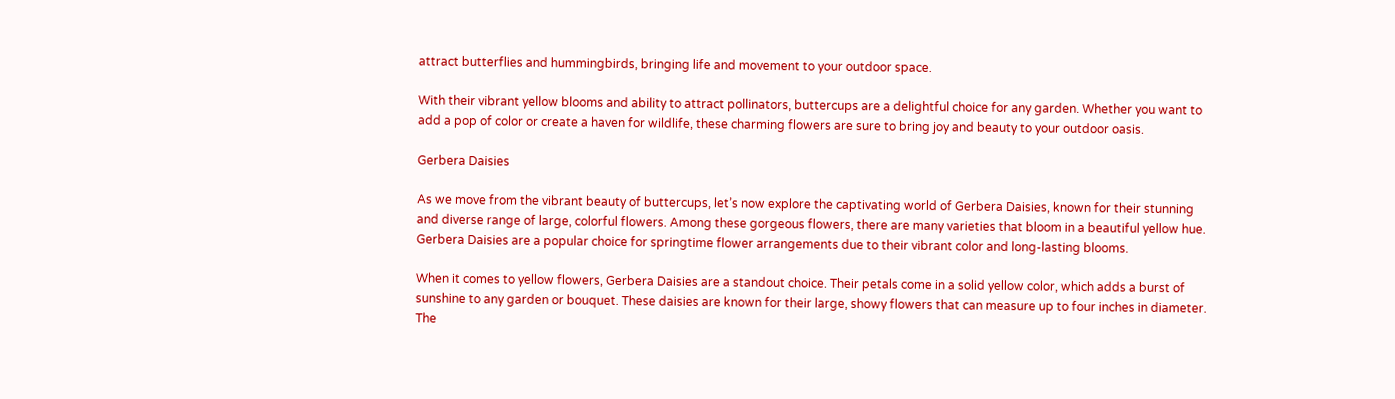attract butterflies and hummingbirds, bringing life and movement to your outdoor space.

With their vibrant yellow blooms and ability to attract pollinators, buttercups are a delightful choice for any garden. Whether you want to add a pop of color or create a haven for wildlife, these charming flowers are sure to bring joy and beauty to your outdoor oasis.

Gerbera Daisies

As we move from the vibrant beauty of buttercups, let’s now explore the captivating world of Gerbera Daisies, known for their stunning and diverse range of large, colorful flowers. Among these gorgeous flowers, there are many varieties that bloom in a beautiful yellow hue. Gerbera Daisies are a popular choice for springtime flower arrangements due to their vibrant color and long-lasting blooms.

When it comes to yellow flowers, Gerbera Daisies are a standout choice. Their petals come in a solid yellow color, which adds a burst of sunshine to any garden or bouquet. These daisies are known for their large, showy flowers that can measure up to four inches in diameter. The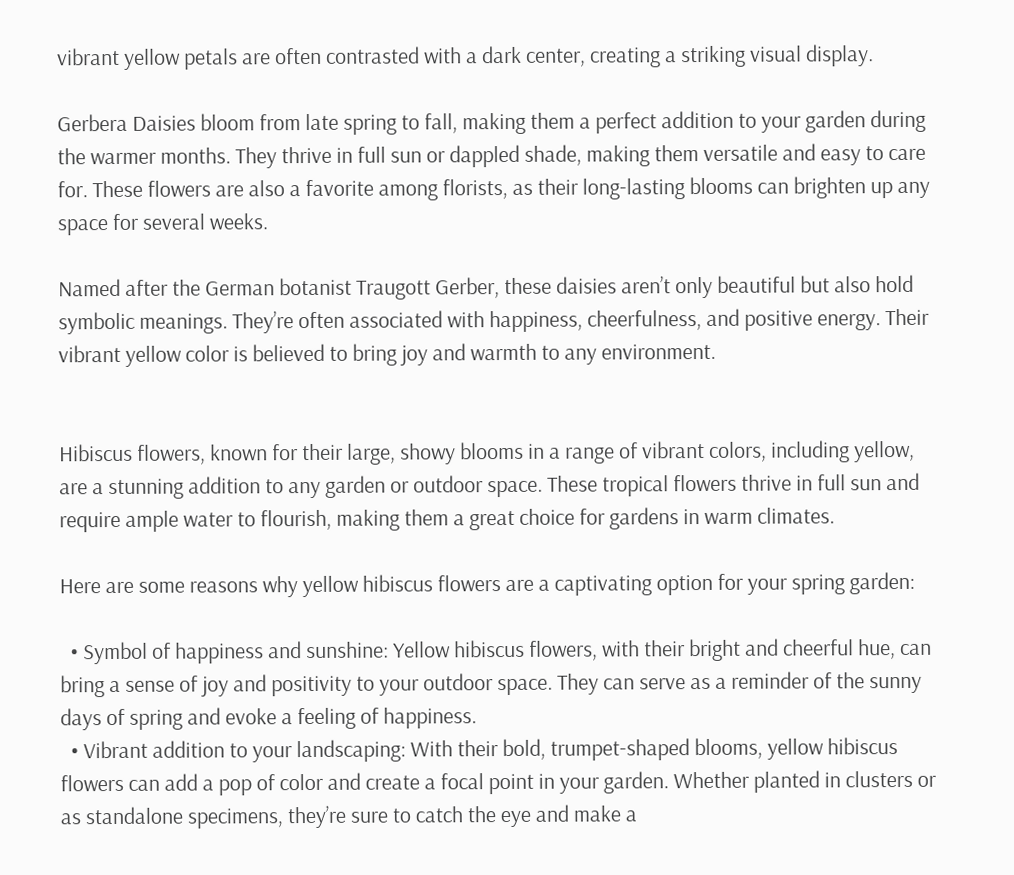vibrant yellow petals are often contrasted with a dark center, creating a striking visual display.

Gerbera Daisies bloom from late spring to fall, making them a perfect addition to your garden during the warmer months. They thrive in full sun or dappled shade, making them versatile and easy to care for. These flowers are also a favorite among florists, as their long-lasting blooms can brighten up any space for several weeks.

Named after the German botanist Traugott Gerber, these daisies aren’t only beautiful but also hold symbolic meanings. They’re often associated with happiness, cheerfulness, and positive energy. Their vibrant yellow color is believed to bring joy and warmth to any environment.


Hibiscus flowers, known for their large, showy blooms in a range of vibrant colors, including yellow, are a stunning addition to any garden or outdoor space. These tropical flowers thrive in full sun and require ample water to flourish, making them a great choice for gardens in warm climates.

Here are some reasons why yellow hibiscus flowers are a captivating option for your spring garden:

  • Symbol of happiness and sunshine: Yellow hibiscus flowers, with their bright and cheerful hue, can bring a sense of joy and positivity to your outdoor space. They can serve as a reminder of the sunny days of spring and evoke a feeling of happiness.
  • Vibrant addition to your landscaping: With their bold, trumpet-shaped blooms, yellow hibiscus flowers can add a pop of color and create a focal point in your garden. Whether planted in clusters or as standalone specimens, they’re sure to catch the eye and make a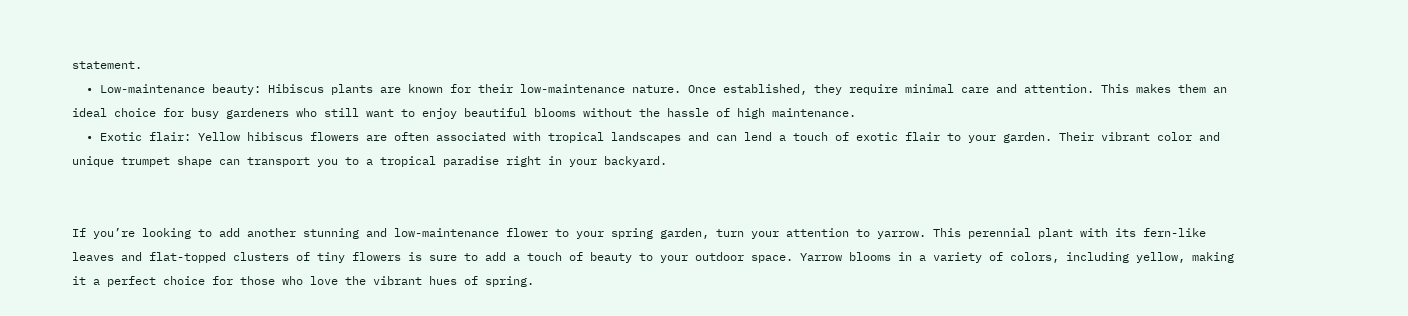statement.
  • Low-maintenance beauty: Hibiscus plants are known for their low-maintenance nature. Once established, they require minimal care and attention. This makes them an ideal choice for busy gardeners who still want to enjoy beautiful blooms without the hassle of high maintenance.
  • Exotic flair: Yellow hibiscus flowers are often associated with tropical landscapes and can lend a touch of exotic flair to your garden. Their vibrant color and unique trumpet shape can transport you to a tropical paradise right in your backyard.


If you’re looking to add another stunning and low-maintenance flower to your spring garden, turn your attention to yarrow. This perennial plant with its fern-like leaves and flat-topped clusters of tiny flowers is sure to add a touch of beauty to your outdoor space. Yarrow blooms in a variety of colors, including yellow, making it a perfect choice for those who love the vibrant hues of spring.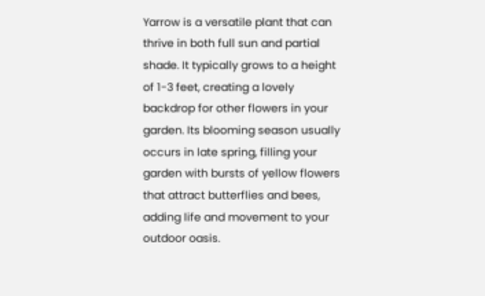Yarrow is a versatile plant that can thrive in both full sun and partial shade. It typically grows to a height of 1-3 feet, creating a lovely backdrop for other flowers in your garden. Its blooming season usually occurs in late spring, filling your garden with bursts of yellow flowers that attract butterflies and bees, adding life and movement to your outdoor oasis.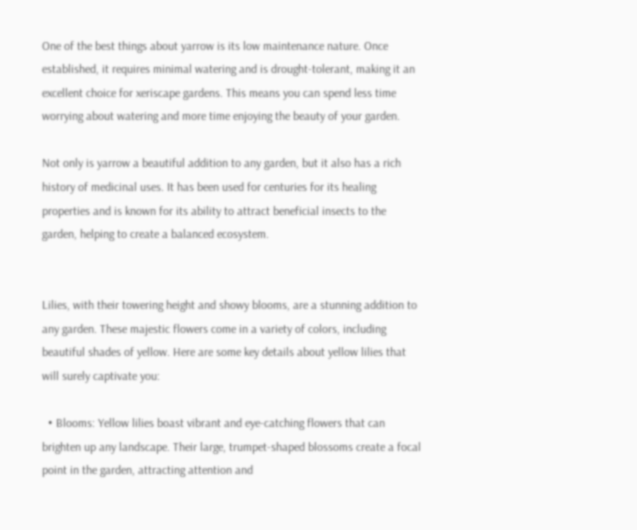One of the best things about yarrow is its low maintenance nature. Once established, it requires minimal watering and is drought-tolerant, making it an excellent choice for xeriscape gardens. This means you can spend less time worrying about watering and more time enjoying the beauty of your garden.

Not only is yarrow a beautiful addition to any garden, but it also has a rich history of medicinal uses. It has been used for centuries for its healing properties and is known for its ability to attract beneficial insects to the garden, helping to create a balanced ecosystem.


Lilies, with their towering height and showy blooms, are a stunning addition to any garden. These majestic flowers come in a variety of colors, including beautiful shades of yellow. Here are some key details about yellow lilies that will surely captivate you:

  • Blooms: Yellow lilies boast vibrant and eye-catching flowers that can brighten up any landscape. Their large, trumpet-shaped blossoms create a focal point in the garden, attracting attention and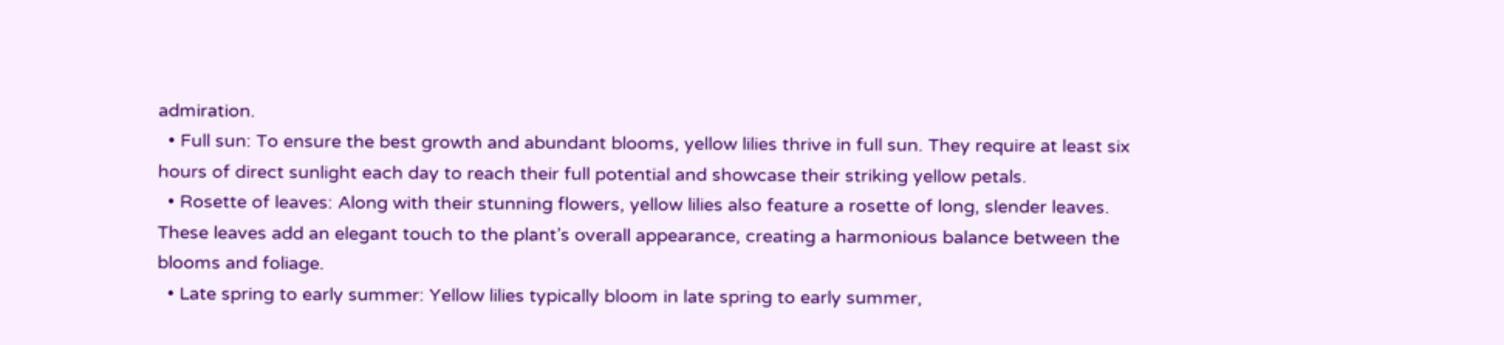admiration.
  • Full sun: To ensure the best growth and abundant blooms, yellow lilies thrive in full sun. They require at least six hours of direct sunlight each day to reach their full potential and showcase their striking yellow petals.
  • Rosette of leaves: Along with their stunning flowers, yellow lilies also feature a rosette of long, slender leaves. These leaves add an elegant touch to the plant’s overall appearance, creating a harmonious balance between the blooms and foliage.
  • Late spring to early summer: Yellow lilies typically bloom in late spring to early summer,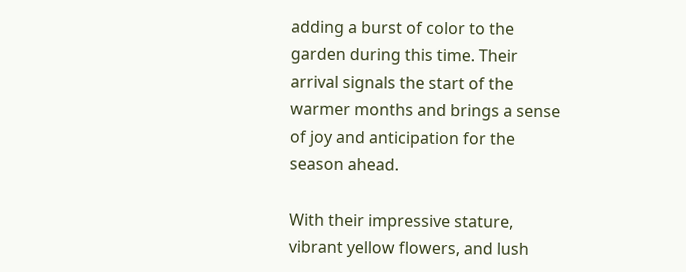adding a burst of color to the garden during this time. Their arrival signals the start of the warmer months and brings a sense of joy and anticipation for the season ahead.

With their impressive stature, vibrant yellow flowers, and lush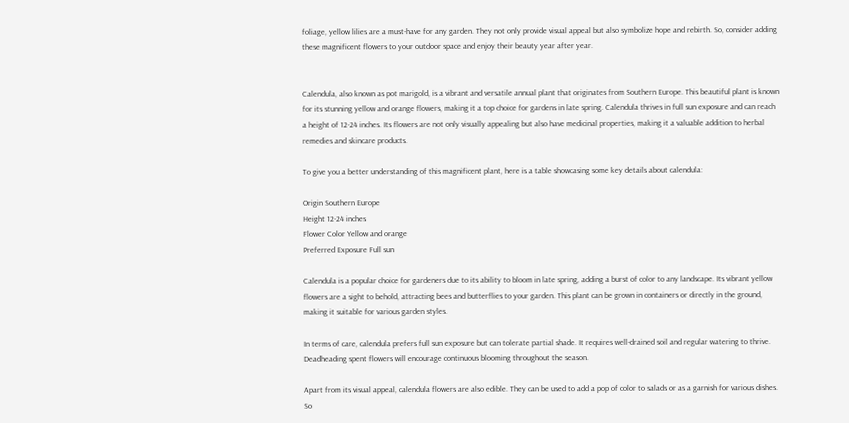foliage, yellow lilies are a must-have for any garden. They not only provide visual appeal but also symbolize hope and rebirth. So, consider adding these magnificent flowers to your outdoor space and enjoy their beauty year after year.


Calendula, also known as pot marigold, is a vibrant and versatile annual plant that originates from Southern Europe. This beautiful plant is known for its stunning yellow and orange flowers, making it a top choice for gardens in late spring. Calendula thrives in full sun exposure and can reach a height of 12-24 inches. Its flowers are not only visually appealing but also have medicinal properties, making it a valuable addition to herbal remedies and skincare products.

To give you a better understanding of this magnificent plant, here is a table showcasing some key details about calendula:

Origin Southern Europe
Height 12-24 inches
Flower Color Yellow and orange
Preferred Exposure Full sun

Calendula is a popular choice for gardeners due to its ability to bloom in late spring, adding a burst of color to any landscape. Its vibrant yellow flowers are a sight to behold, attracting bees and butterflies to your garden. This plant can be grown in containers or directly in the ground, making it suitable for various garden styles.

In terms of care, calendula prefers full sun exposure but can tolerate partial shade. It requires well-drained soil and regular watering to thrive. Deadheading spent flowers will encourage continuous blooming throughout the season.

Apart from its visual appeal, calendula flowers are also edible. They can be used to add a pop of color to salads or as a garnish for various dishes. So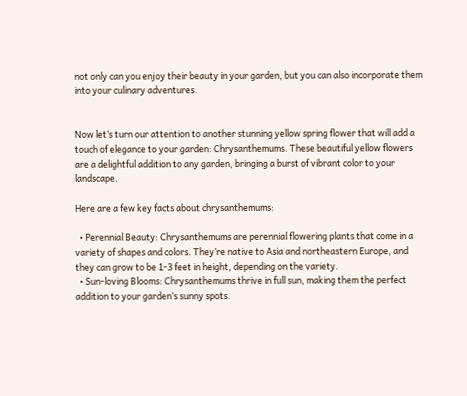not only can you enjoy their beauty in your garden, but you can also incorporate them into your culinary adventures.


Now let’s turn our attention to another stunning yellow spring flower that will add a touch of elegance to your garden: Chrysanthemums. These beautiful yellow flowers are a delightful addition to any garden, bringing a burst of vibrant color to your landscape.

Here are a few key facts about chrysanthemums:

  • Perennial Beauty: Chrysanthemums are perennial flowering plants that come in a variety of shapes and colors. They’re native to Asia and northeastern Europe, and they can grow to be 1-3 feet in height, depending on the variety.
  • Sun-loving Blooms: Chrysanthemums thrive in full sun, making them the perfect addition to your garden’s sunny spots.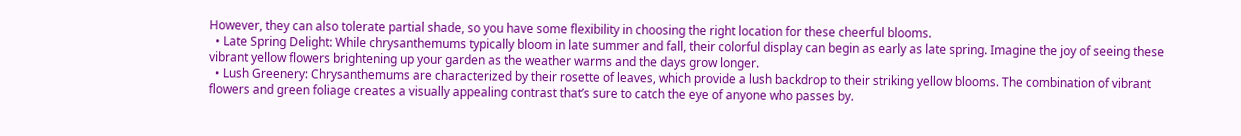However, they can also tolerate partial shade, so you have some flexibility in choosing the right location for these cheerful blooms.
  • Late Spring Delight: While chrysanthemums typically bloom in late summer and fall, their colorful display can begin as early as late spring. Imagine the joy of seeing these vibrant yellow flowers brightening up your garden as the weather warms and the days grow longer.
  • Lush Greenery: Chrysanthemums are characterized by their rosette of leaves, which provide a lush backdrop to their striking yellow blooms. The combination of vibrant flowers and green foliage creates a visually appealing contrast that’s sure to catch the eye of anyone who passes by.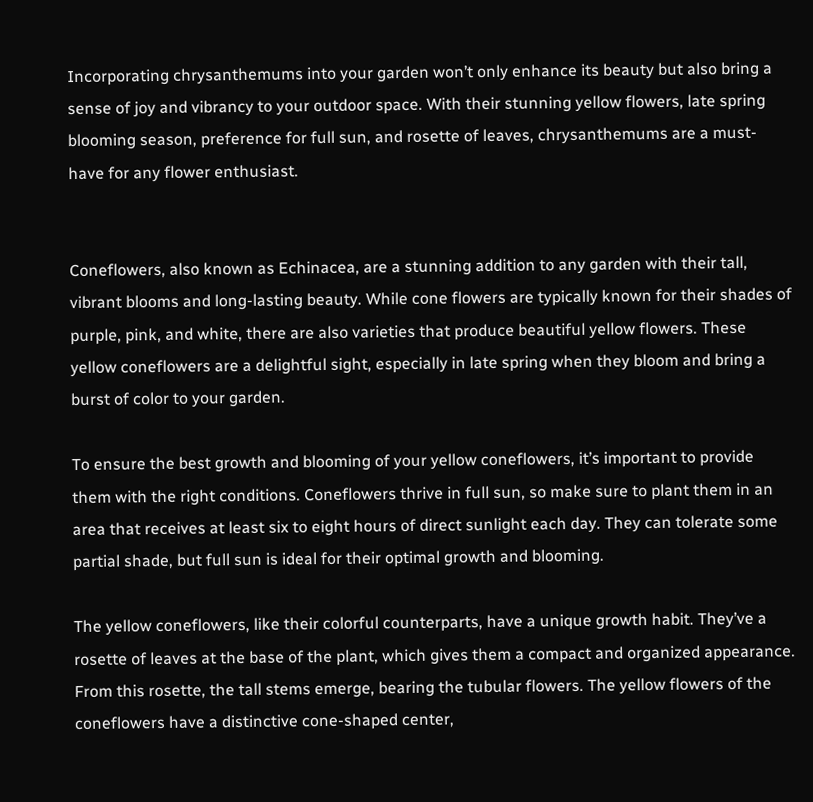Incorporating chrysanthemums into your garden won’t only enhance its beauty but also bring a sense of joy and vibrancy to your outdoor space. With their stunning yellow flowers, late spring blooming season, preference for full sun, and rosette of leaves, chrysanthemums are a must-have for any flower enthusiast.


Coneflowers, also known as Echinacea, are a stunning addition to any garden with their tall, vibrant blooms and long-lasting beauty. While cone flowers are typically known for their shades of purple, pink, and white, there are also varieties that produce beautiful yellow flowers. These yellow coneflowers are a delightful sight, especially in late spring when they bloom and bring a burst of color to your garden.

To ensure the best growth and blooming of your yellow coneflowers, it’s important to provide them with the right conditions. Coneflowers thrive in full sun, so make sure to plant them in an area that receives at least six to eight hours of direct sunlight each day. They can tolerate some partial shade, but full sun is ideal for their optimal growth and blooming.

The yellow coneflowers, like their colorful counterparts, have a unique growth habit. They’ve a rosette of leaves at the base of the plant, which gives them a compact and organized appearance. From this rosette, the tall stems emerge, bearing the tubular flowers. The yellow flowers of the coneflowers have a distinctive cone-shaped center,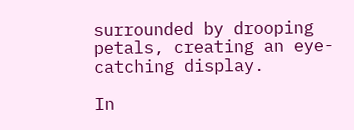surrounded by drooping petals, creating an eye-catching display.

In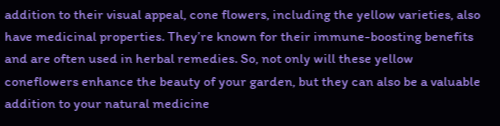addition to their visual appeal, cone flowers, including the yellow varieties, also have medicinal properties. They’re known for their immune-boosting benefits and are often used in herbal remedies. So, not only will these yellow coneflowers enhance the beauty of your garden, but they can also be a valuable addition to your natural medicine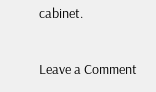cabinet.

Leave a Comment